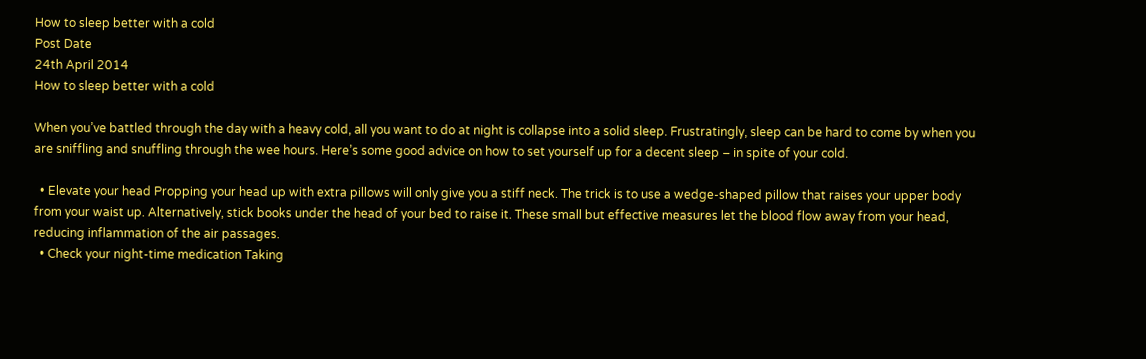How to sleep better with a cold
Post Date
24th April 2014
How to sleep better with a cold

When you’ve battled through the day with a heavy cold, all you want to do at night is collapse into a solid sleep. Frustratingly, sleep can be hard to come by when you are sniffling and snuffling through the wee hours. Here’s some good advice on how to set yourself up for a decent sleep – in spite of your cold.

  • Elevate your head Propping your head up with extra pillows will only give you a stiff neck. The trick is to use a wedge-shaped pillow that raises your upper body from your waist up. Alternatively, stick books under the head of your bed to raise it. These small but effective measures let the blood flow away from your head, reducing inflammation of the air passages.
  • Check your night-time medication Taking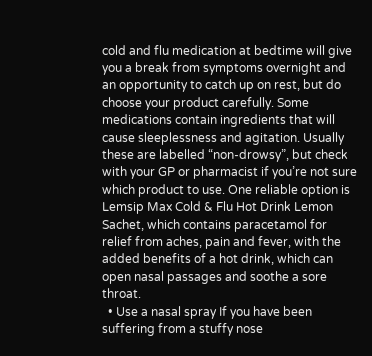cold and flu medication at bedtime will give you a break from symptoms overnight and an opportunity to catch up on rest, but do choose your product carefully. Some medications contain ingredients that will cause sleeplessness and agitation. Usually these are labelled “non-drowsy”, but check with your GP or pharmacist if you’re not sure which product to use. One reliable option is Lemsip Max Cold & Flu Hot Drink Lemon Sachet, which contains paracetamol for relief from aches, pain and fever, with the added benefits of a hot drink, which can open nasal passages and soothe a sore throat.
  • Use a nasal spray If you have been suffering from a stuffy nose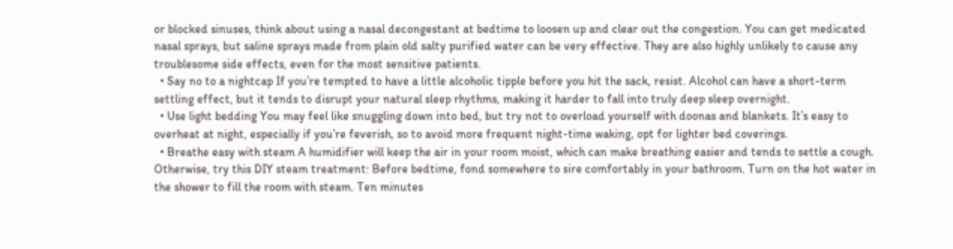or blocked sinuses, think about using a nasal decongestant at bedtime to loosen up and clear out the congestion. You can get medicated nasal sprays, but saline sprays made from plain old salty purified water can be very effective. They are also highly unlikely to cause any troublesome side effects, even for the most sensitive patients.
  • Say no to a nightcap If you’re tempted to have a little alcoholic tipple before you hit the sack, resist. Alcohol can have a short-term settling effect, but it tends to disrupt your natural sleep rhythms, making it harder to fall into truly deep sleep overnight.
  • Use light bedding You may feel like snuggling down into bed, but try not to overload yourself with doonas and blankets. It’s easy to overheat at night, especially if you’re feverish, so to avoid more frequent night-time waking, opt for lighter bed coverings.
  • Breathe easy with steam A humidifier will keep the air in your room moist, which can make breathing easier and tends to settle a cough. Otherwise, try this DIY steam treatment: Before bedtime, fond somewhere to sire comfortably in your bathroom. Turn on the hot water in the shower to fill the room with steam. Ten minutes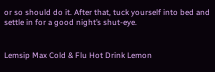or so should do it. After that, tuck yourself into bed and settle in for a good night’s shut-eye.


Lemsip Max Cold & Flu Hot Drink Lemon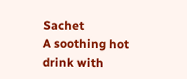Sachet
A soothing hot drink with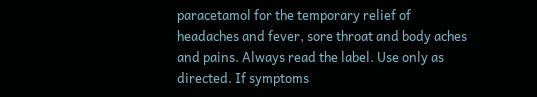paracetamol for the temporary relief of headaches and fever, sore throat and body aches and pains. Always read the label. Use only as directed. If symptoms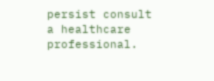persist consult a healthcare professional.